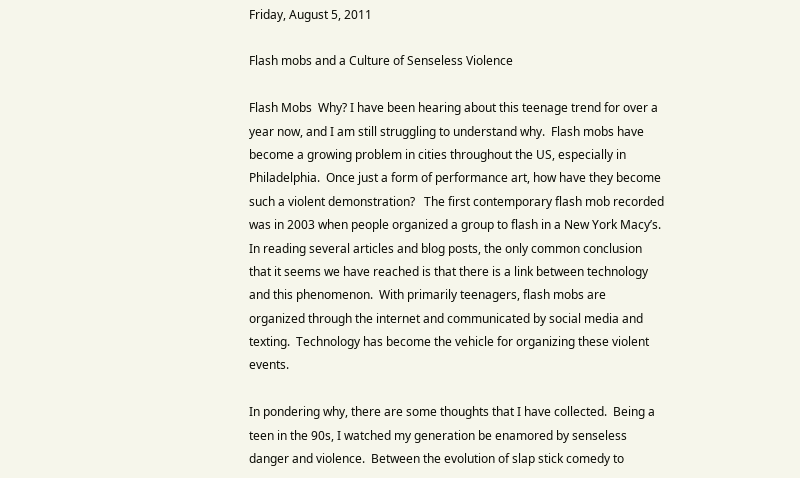Friday, August 5, 2011

Flash mobs and a Culture of Senseless Violence

Flash Mobs  Why? I have been hearing about this teenage trend for over a year now, and I am still struggling to understand why.  Flash mobs have become a growing problem in cities throughout the US, especially in Philadelphia.  Once just a form of performance art, how have they become such a violent demonstration?   The first contemporary flash mob recorded was in 2003 when people organized a group to flash in a New York Macy’s.  In reading several articles and blog posts, the only common conclusion that it seems we have reached is that there is a link between technology and this phenomenon.  With primarily teenagers, flash mobs are organized through the internet and communicated by social media and texting.  Technology has become the vehicle for organizing these violent events.

In pondering why, there are some thoughts that I have collected.  Being a teen in the 90s, I watched my generation be enamored by senseless danger and violence.  Between the evolution of slap stick comedy to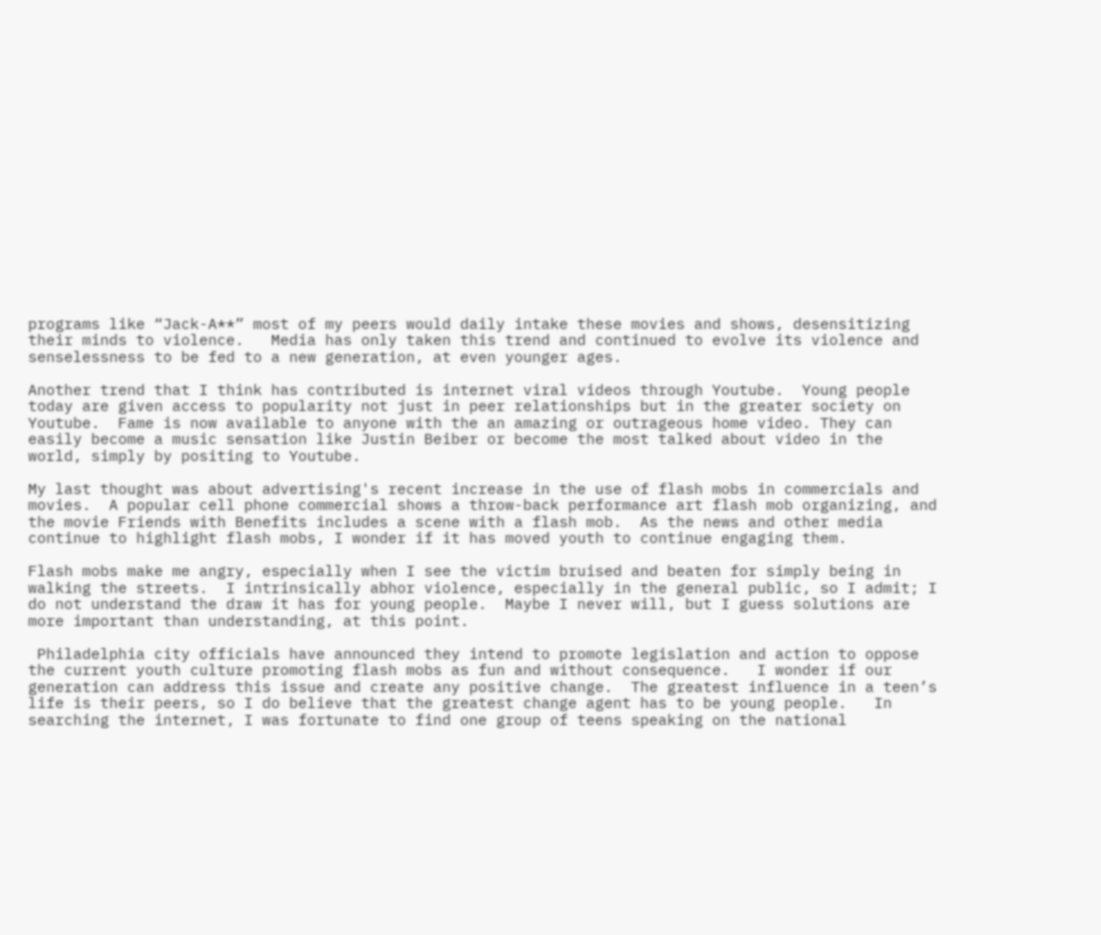programs like “Jack-A**” most of my peers would daily intake these movies and shows, desensitizing their minds to violence.   Media has only taken this trend and continued to evolve its violence and senselessness to be fed to a new generation, at even younger ages.

Another trend that I think has contributed is internet viral videos through Youtube.  Young people today are given access to popularity not just in peer relationships but in the greater society on Youtube.  Fame is now available to anyone with the an amazing or outrageous home video. They can easily become a music sensation like Justin Beiber or become the most talked about video in the world, simply by positing to Youtube.

My last thought was about advertising's recent increase in the use of flash mobs in commercials and movies.  A popular cell phone commercial shows a throw-back performance art flash mob organizing, and the movie Friends with Benefits includes a scene with a flash mob.  As the news and other media continue to highlight flash mobs, I wonder if it has moved youth to continue engaging them.

Flash mobs make me angry, especially when I see the victim bruised and beaten for simply being in walking the streets.  I intrinsically abhor violence, especially in the general public, so I admit; I do not understand the draw it has for young people.  Maybe I never will, but I guess solutions are more important than understanding, at this point.

 Philadelphia city officials have announced they intend to promote legislation and action to oppose the current youth culture promoting flash mobs as fun and without consequence.   I wonder if our generation can address this issue and create any positive change.  The greatest influence in a teen’s life is their peers, so I do believe that the greatest change agent has to be young people.   In searching the internet, I was fortunate to find one group of teens speaking on the national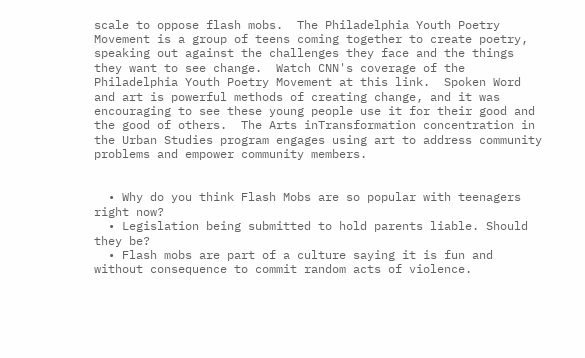scale to oppose flash mobs.  The Philadelphia Youth Poetry Movement is a group of teens coming together to create poetry, speaking out against the challenges they face and the things they want to see change.  Watch CNN's coverage of the Philadelphia Youth Poetry Movement at this link.  Spoken Word and art is powerful methods of creating change, and it was encouraging to see these young people use it for their good and the good of others.  The Arts inTransformation concentration in the Urban Studies program engages using art to address community problems and empower community members.


  • Why do you think Flash Mobs are so popular with teenagers right now?
  • Legislation being submitted to hold parents liable. Should they be?
  • Flash mobs are part of a culture saying it is fun and without consequence to commit random acts of violence.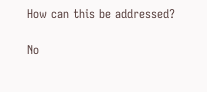How can this be addressed?

No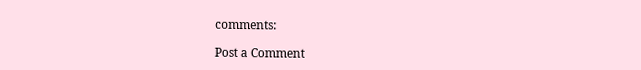comments:

Post a Comment